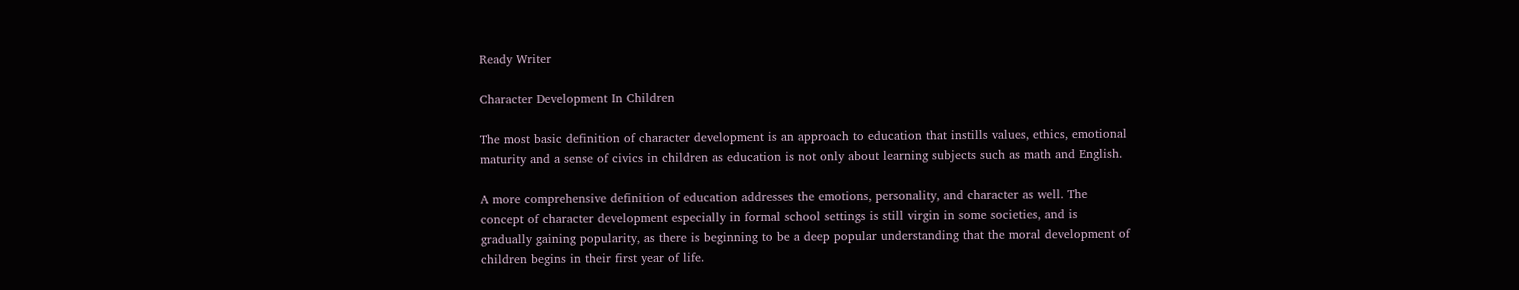Ready Writer

Character Development In Children

The most basic definition of character development is an approach to education that instills values, ethics, emotional maturity and a sense of civics in children as education is not only about learning subjects such as math and English.

A more comprehensive definition of education addresses the emotions, personality, and character as well. The concept of character development especially in formal school settings is still virgin in some societies, and is gradually gaining popularity, as there is beginning to be a deep popular understanding that the moral development of children begins in their first year of life.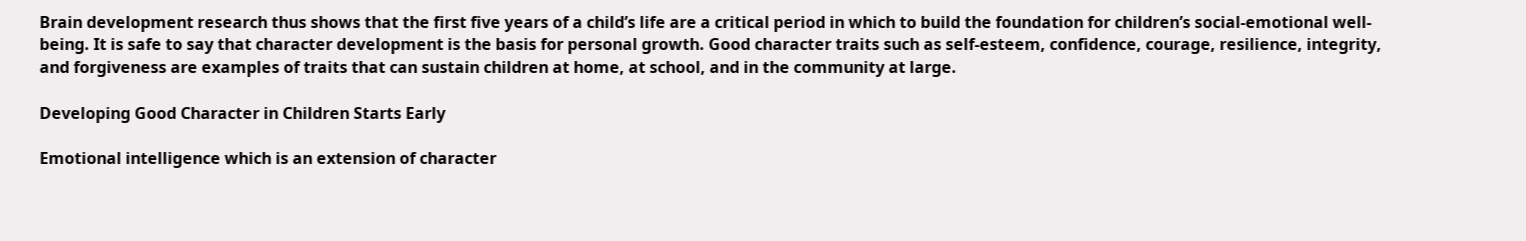Brain development research thus shows that the first five years of a child’s life are a critical period in which to build the foundation for children’s social-emotional well-being. It is safe to say that character development is the basis for personal growth. Good character traits such as self-esteem, confidence, courage, resilience, integrity, and forgiveness are examples of traits that can sustain children at home, at school, and in the community at large.

Developing Good Character in Children Starts Early

Emotional intelligence which is an extension of character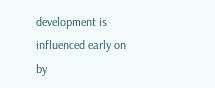development is influenced early on by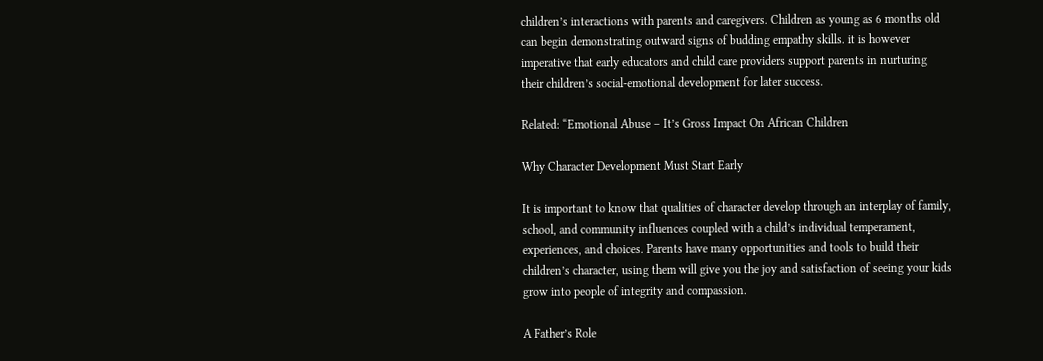children’s interactions with parents and caregivers. Children as young as 6 months old can begin demonstrating outward signs of budding empathy skills. it is however imperative that early educators and child care providers support parents in nurturing their children’s social-emotional development for later success.

Related: “Emotional Abuse – It’s Gross Impact On African Children

Why Character Development Must Start Early

It is important to know that qualities of character develop through an interplay of family, school, and community influences coupled with a child’s individual temperament, experiences, and choices. Parents have many opportunities and tools to build their children’s character, using them will give you the joy and satisfaction of seeing your kids grow into people of integrity and compassion.

A Father’s Role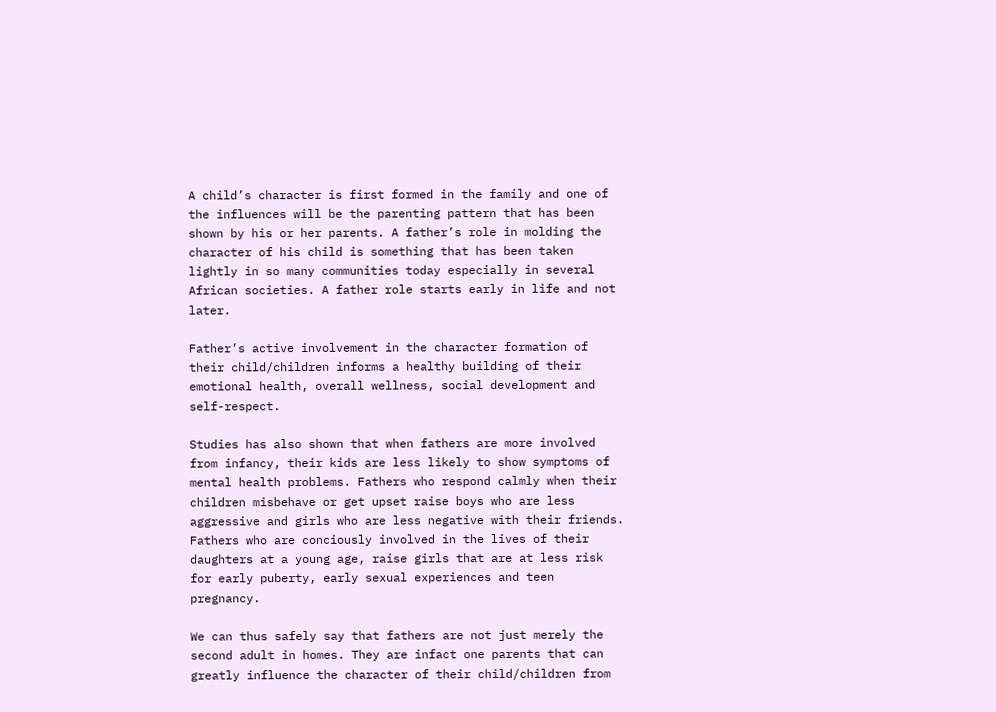A child’s character is first formed in the family and one of the influences will be the parenting pattern that has been shown by his or her parents. A father’s role in molding the character of his child is something that has been taken lightly in so many communities today especially in several African societies. A father role starts early in life and not later.

Father’s active involvement in the character formation of their child/children informs a healthy building of their emotional health, overall wellness, social development and self-respect.

Studies has also shown that when fathers are more involved from infancy, their kids are less likely to show symptoms of mental health problems. Fathers who respond calmly when their children misbehave or get upset raise boys who are less aggressive and girls who are less negative with their friends. Fathers who are conciously involved in the lives of their daughters at a young age, raise girls that are at less risk for early puberty, early sexual experiences and teen pregnancy.

We can thus safely say that fathers are not just merely the second adult in homes. They are infact one parents that can greatly influence the character of their child/children from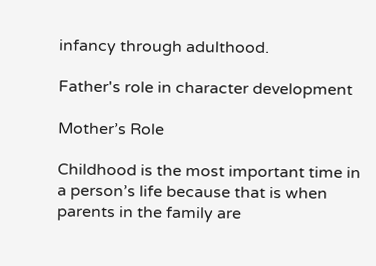infancy through adulthood.

Father's role in character development

Mother’s Role

Childhood is the most important time in a person’s life because that is when parents in the family are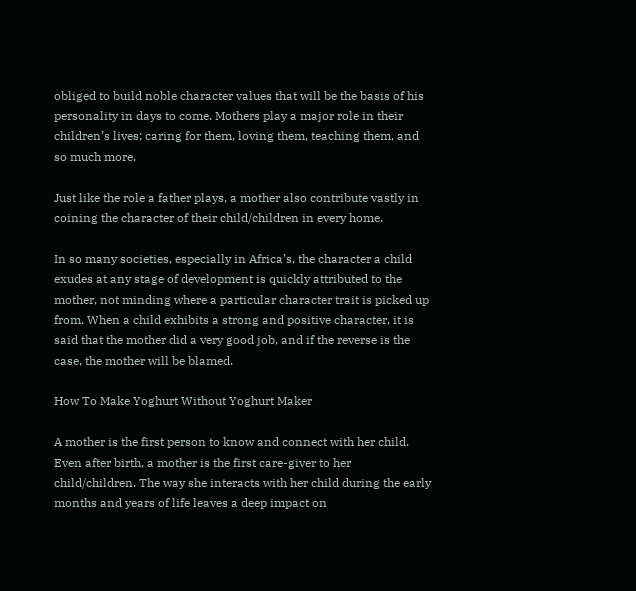obliged to build noble character values that will be the basis of his personality in days to come. Mothers play a major role in their children’s lives; caring for them, loving them, teaching them, and so much more.

Just like the role a father plays, a mother also contribute vastly in coining the character of their child/children in every home.

In so many societies, especially in Africa’s, the character a child exudes at any stage of development is quickly attributed to the mother, not minding where a particular character trait is picked up from. When a child exhibits a strong and positive character, it is said that the mother did a very good job, and if the reverse is the case, the mother will be blamed.

How To Make Yoghurt Without Yoghurt Maker

A mother is the first person to know and connect with her child. Even after birth, a mother is the first care-giver to her child/children. The way she interacts with her child during the early months and years of life leaves a deep impact on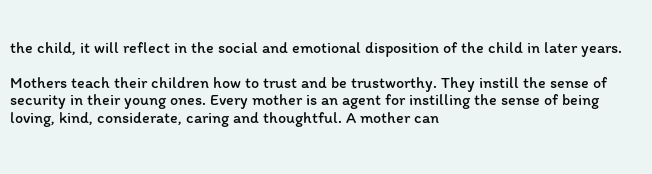the child, it will reflect in the social and emotional disposition of the child in later years.

Mothers teach their children how to trust and be trustworthy. They instill the sense of security in their young ones. Every mother is an agent for instilling the sense of being loving, kind, considerate, caring and thoughtful. A mother can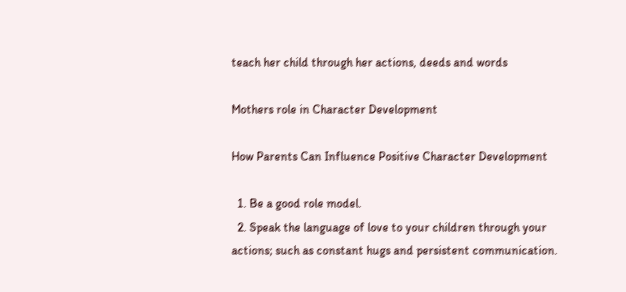teach her child through her actions, deeds and words

Mothers role in Character Development

How Parents Can Influence Positive Character Development

  1. Be a good role model.
  2. Speak the language of love to your children through your actions; such as constant hugs and persistent communication.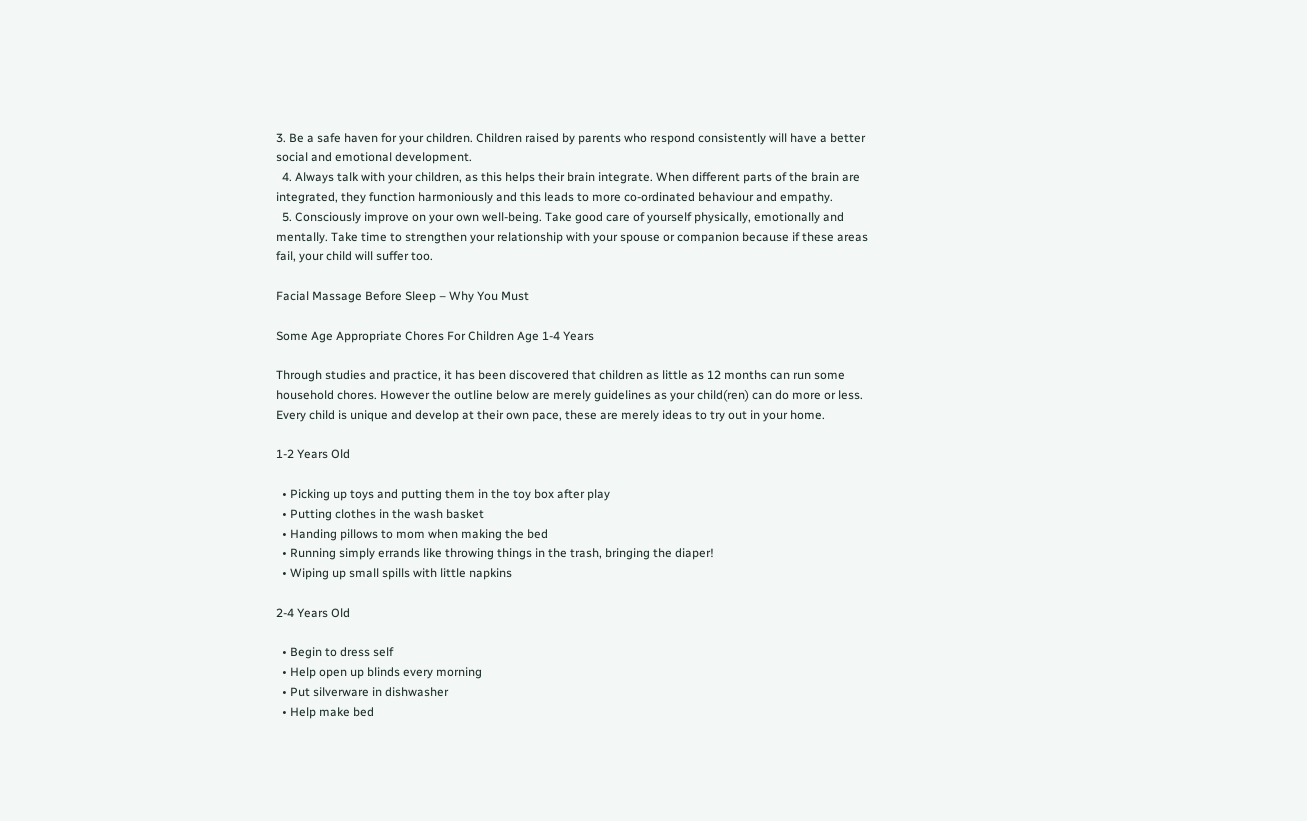3. Be a safe haven for your children. Children raised by parents who respond consistently will have a better social and emotional development.
  4. Always talk with your children, as this helps their brain integrate. When different parts of the brain are integrated, they function harmoniously and this leads to more co-ordinated behaviour and empathy.
  5. Consciously improve on your own well-being. Take good care of yourself physically, emotionally and mentally. Take time to strengthen your relationship with your spouse or companion because if these areas fail, your child will suffer too.

Facial Massage Before Sleep – Why You Must

Some Age Appropriate Chores For Children Age 1-4 Years

Through studies and practice, it has been discovered that children as little as 12 months can run some household chores. However the outline below are merely guidelines as your child(ren) can do more or less. Every child is unique and develop at their own pace, these are merely ideas to try out in your home.

1-2 Years Old

  • Picking up toys and putting them in the toy box after play
  • Putting clothes in the wash basket
  • Handing pillows to mom when making the bed
  • Running simply errands like throwing things in the trash, bringing the diaper!
  • Wiping up small spills with little napkins

2-4 Years Old

  • Begin to dress self
  • Help open up blinds every morning
  • Put silverware in dishwasher
  • Help make bed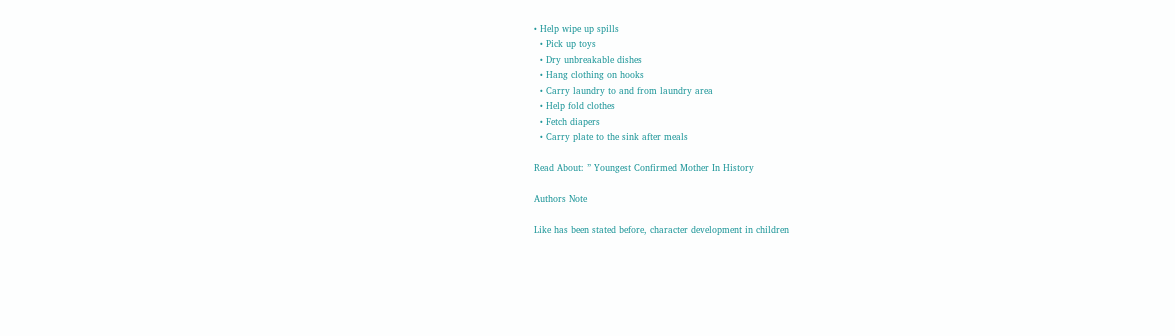• Help wipe up spills
  • Pick up toys
  • Dry unbreakable dishes
  • Hang clothing on hooks
  • Carry laundry to and from laundry area
  • Help fold clothes
  • Fetch diapers
  • Carry plate to the sink after meals

Read About: ” Youngest Confirmed Mother In History

Authors Note

Like has been stated before, character development in children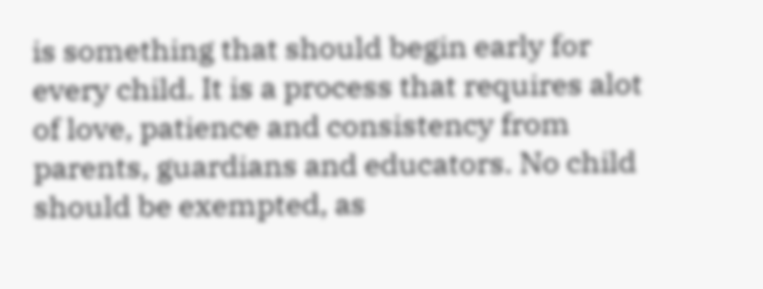is something that should begin early for every child. It is a process that requires alot of love, patience and consistency from parents, guardians and educators. No child should be exempted, as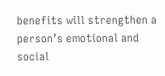benefits will strengthen a person’s emotional and social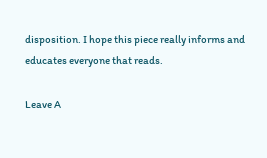disposition. I hope this piece really informs and educates everyone that reads.

Leave A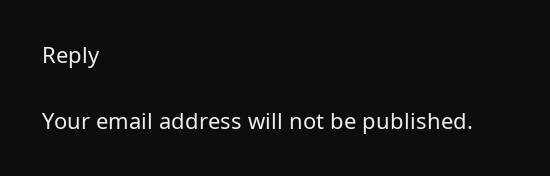Reply

Your email address will not be published.